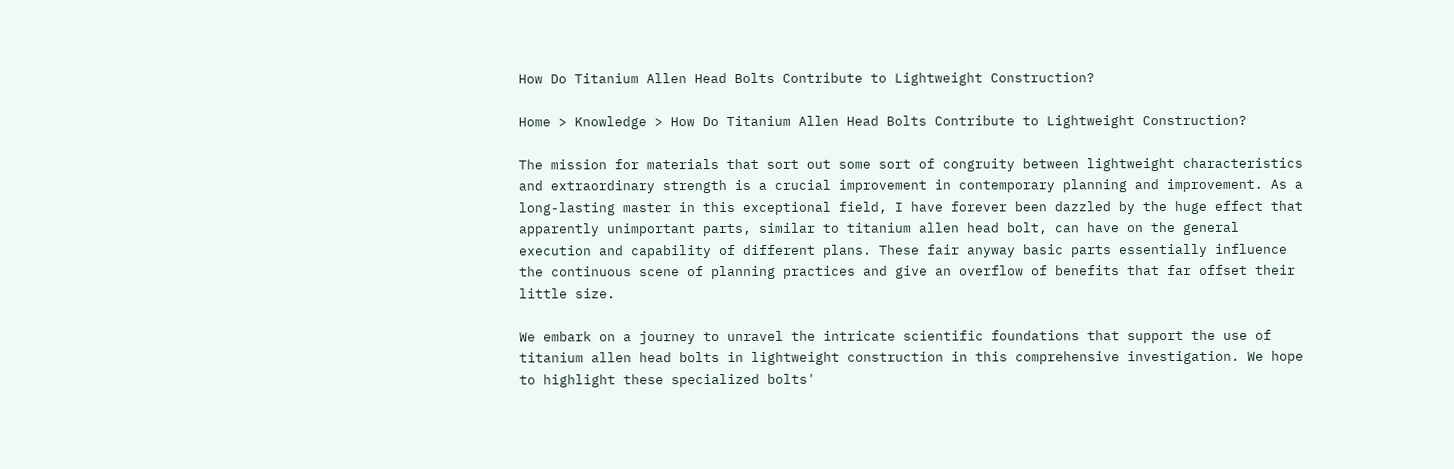How Do Titanium Allen Head Bolts Contribute to Lightweight Construction?

Home > Knowledge > How Do Titanium Allen Head Bolts Contribute to Lightweight Construction?

The mission for materials that sort out some sort of congruity between lightweight characteristics and extraordinary strength is a crucial improvement in contemporary planning and improvement. As a long-lasting master in this exceptional field, I have forever been dazzled by the huge effect that apparently unimportant parts, similar to titanium allen head bolt, can have on the general execution and capability of different plans. These fair anyway basic parts essentially influence the continuous scene of planning practices and give an overflow of benefits that far offset their little size.

We embark on a journey to unravel the intricate scientific foundations that support the use of titanium allen head bolts in lightweight construction in this comprehensive investigation. We hope to highlight these specialized bolts'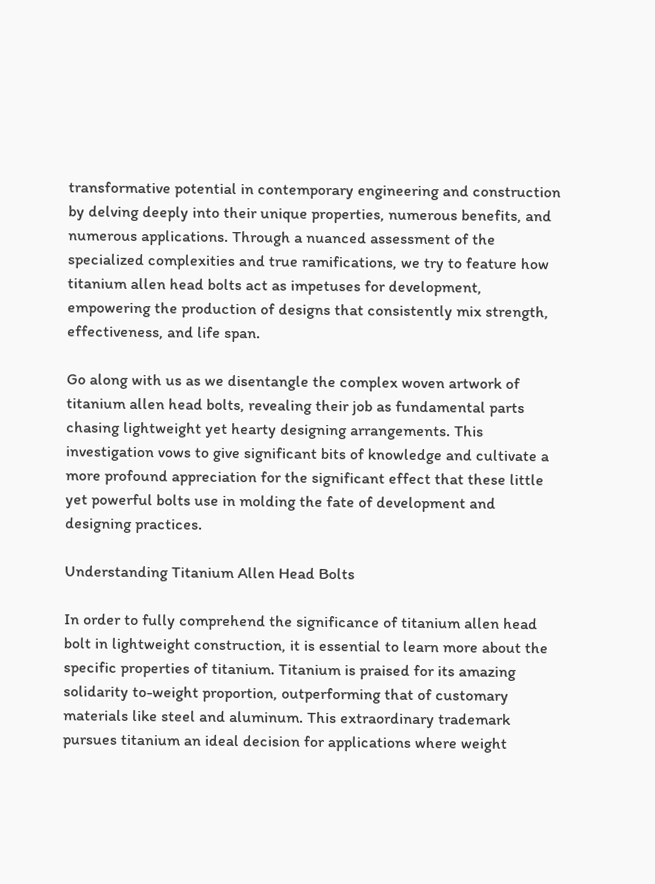transformative potential in contemporary engineering and construction by delving deeply into their unique properties, numerous benefits, and numerous applications. Through a nuanced assessment of the specialized complexities and true ramifications, we try to feature how titanium allen head bolts act as impetuses for development, empowering the production of designs that consistently mix strength, effectiveness, and life span.

Go along with us as we disentangle the complex woven artwork of titanium allen head bolts, revealing their job as fundamental parts chasing lightweight yet hearty designing arrangements. This investigation vows to give significant bits of knowledge and cultivate a more profound appreciation for the significant effect that these little yet powerful bolts use in molding the fate of development and designing practices.

Understanding Titanium Allen Head Bolts

In order to fully comprehend the significance of titanium allen head bolt in lightweight construction, it is essential to learn more about the specific properties of titanium. Titanium is praised for its amazing solidarity to-weight proportion, outperforming that of customary materials like steel and aluminum. This extraordinary trademark pursues titanium an ideal decision for applications where weight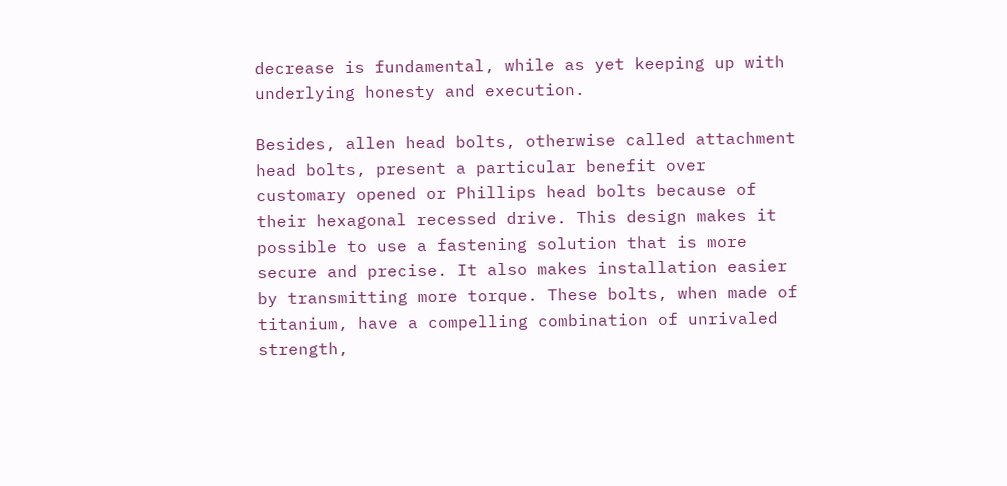decrease is fundamental, while as yet keeping up with underlying honesty and execution.

Besides, allen head bolts, otherwise called attachment head bolts, present a particular benefit over customary opened or Phillips head bolts because of their hexagonal recessed drive. This design makes it possible to use a fastening solution that is more secure and precise. It also makes installation easier by transmitting more torque. These bolts, when made of titanium, have a compelling combination of unrivaled strength,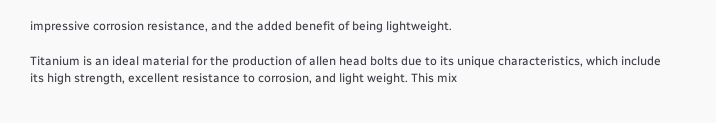impressive corrosion resistance, and the added benefit of being lightweight.

Titanium is an ideal material for the production of allen head bolts due to its unique characteristics, which include its high strength, excellent resistance to corrosion, and light weight. This mix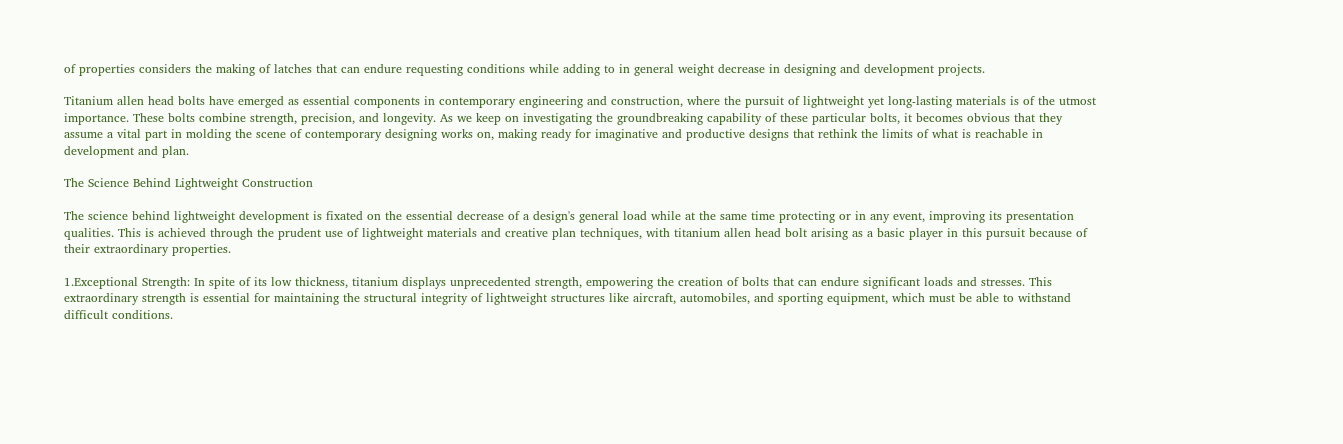of properties considers the making of latches that can endure requesting conditions while adding to in general weight decrease in designing and development projects.

Titanium allen head bolts have emerged as essential components in contemporary engineering and construction, where the pursuit of lightweight yet long-lasting materials is of the utmost importance. These bolts combine strength, precision, and longevity. As we keep on investigating the groundbreaking capability of these particular bolts, it becomes obvious that they assume a vital part in molding the scene of contemporary designing works on, making ready for imaginative and productive designs that rethink the limits of what is reachable in development and plan.

The Science Behind Lightweight Construction

The science behind lightweight development is fixated on the essential decrease of a design's general load while at the same time protecting or in any event, improving its presentation qualities. This is achieved through the prudent use of lightweight materials and creative plan techniques, with titanium allen head bolt arising as a basic player in this pursuit because of their extraordinary properties.

1.Exceptional Strength: In spite of its low thickness, titanium displays unprecedented strength, empowering the creation of bolts that can endure significant loads and stresses. This extraordinary strength is essential for maintaining the structural integrity of lightweight structures like aircraft, automobiles, and sporting equipment, which must be able to withstand difficult conditions.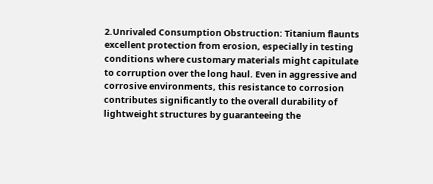2.Unrivaled Consumption Obstruction: Titanium flaunts excellent protection from erosion, especially in testing conditions where customary materials might capitulate to corruption over the long haul. Even in aggressive and corrosive environments, this resistance to corrosion contributes significantly to the overall durability of lightweight structures by guaranteeing the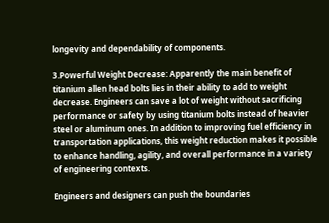longevity and dependability of components.

3.Powerful Weight Decrease: Apparently the main benefit of titanium allen head bolts lies in their ability to add to weight decrease. Engineers can save a lot of weight without sacrificing performance or safety by using titanium bolts instead of heavier steel or aluminum ones. In addition to improving fuel efficiency in transportation applications, this weight reduction makes it possible to enhance handling, agility, and overall performance in a variety of engineering contexts.

Engineers and designers can push the boundaries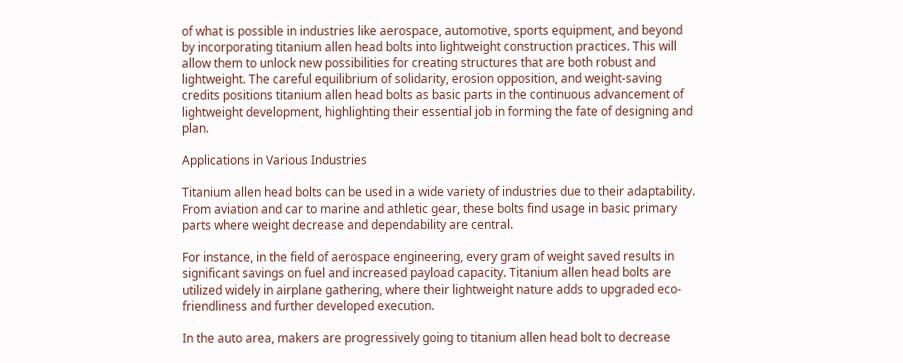of what is possible in industries like aerospace, automotive, sports equipment, and beyond by incorporating titanium allen head bolts into lightweight construction practices. This will allow them to unlock new possibilities for creating structures that are both robust and lightweight. The careful equilibrium of solidarity, erosion opposition, and weight-saving credits positions titanium allen head bolts as basic parts in the continuous advancement of lightweight development, highlighting their essential job in forming the fate of designing and plan.

Applications in Various Industries

Titanium allen head bolts can be used in a wide variety of industries due to their adaptability. From aviation and car to marine and athletic gear, these bolts find usage in basic primary parts where weight decrease and dependability are central.

For instance, in the field of aerospace engineering, every gram of weight saved results in significant savings on fuel and increased payload capacity. Titanium allen head bolts are utilized widely in airplane gathering, where their lightweight nature adds to upgraded eco-friendliness and further developed execution.

In the auto area, makers are progressively going to titanium allen head bolt to decrease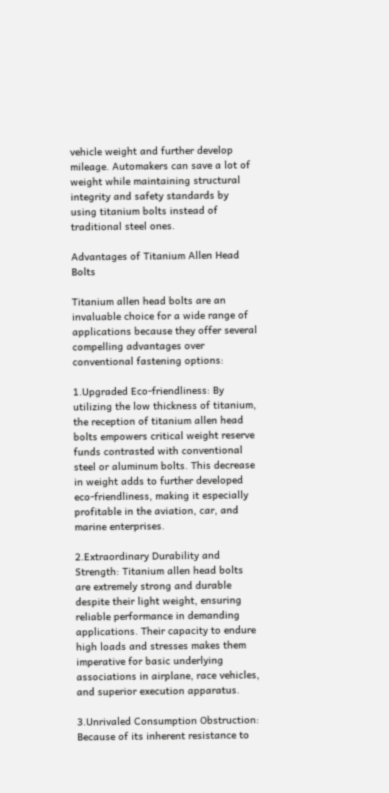vehicle weight and further develop mileage. Automakers can save a lot of weight while maintaining structural integrity and safety standards by using titanium bolts instead of traditional steel ones.

Advantages of Titanium Allen Head Bolts

Titanium allen head bolts are an invaluable choice for a wide range of applications because they offer several compelling advantages over conventional fastening options:

1.Upgraded Eco-friendliness: By utilizing the low thickness of titanium, the reception of titanium allen head bolts empowers critical weight reserve funds contrasted with conventional steel or aluminum bolts. This decrease in weight adds to further developed eco-friendliness, making it especially profitable in the aviation, car, and marine enterprises.

2.Extraordinary Durability and Strength: Titanium allen head bolts are extremely strong and durable despite their light weight, ensuring reliable performance in demanding applications. Their capacity to endure high loads and stresses makes them imperative for basic underlying associations in airplane, race vehicles, and superior execution apparatus.

3.Unrivaled Consumption Obstruction: Because of its inherent resistance to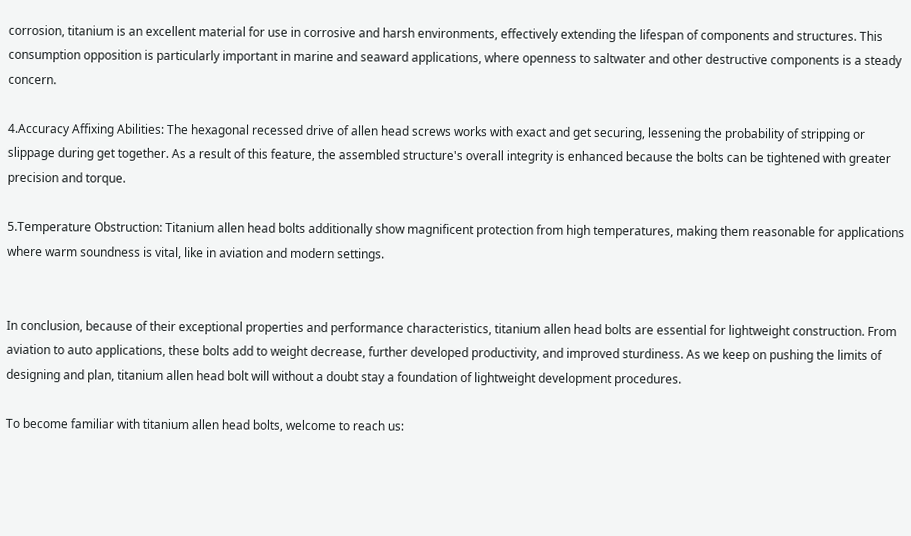corrosion, titanium is an excellent material for use in corrosive and harsh environments, effectively extending the lifespan of components and structures. This consumption opposition is particularly important in marine and seaward applications, where openness to saltwater and other destructive components is a steady concern.

4.Accuracy Affixing Abilities: The hexagonal recessed drive of allen head screws works with exact and get securing, lessening the probability of stripping or slippage during get together. As a result of this feature, the assembled structure's overall integrity is enhanced because the bolts can be tightened with greater precision and torque.

5.Temperature Obstruction: Titanium allen head bolts additionally show magnificent protection from high temperatures, making them reasonable for applications where warm soundness is vital, like in aviation and modern settings.


In conclusion, because of their exceptional properties and performance characteristics, titanium allen head bolts are essential for lightweight construction. From aviation to auto applications, these bolts add to weight decrease, further developed productivity, and improved sturdiness. As we keep on pushing the limits of designing and plan, titanium allen head bolt will without a doubt stay a foundation of lightweight development procedures.

To become familiar with titanium allen head bolts, welcome to reach us: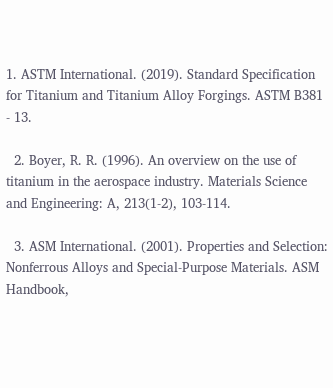1. ASTM International. (2019). Standard Specification for Titanium and Titanium Alloy Forgings. ASTM B381 - 13.

  2. Boyer, R. R. (1996). An overview on the use of titanium in the aerospace industry. Materials Science and Engineering: A, 213(1-2), 103-114.

  3. ASM International. (2001). Properties and Selection: Nonferrous Alloys and Special-Purpose Materials. ASM Handbook,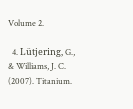Volume 2.

  4. Lütjering, G., & Williams, J. C. (2007). Titanium.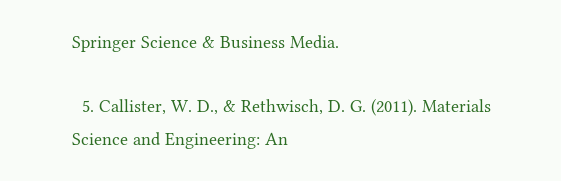Springer Science & Business Media.

  5. Callister, W. D., & Rethwisch, D. G. (2011). Materials Science and Engineering: An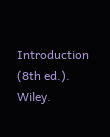Introduction (8th ed.). Wiley.